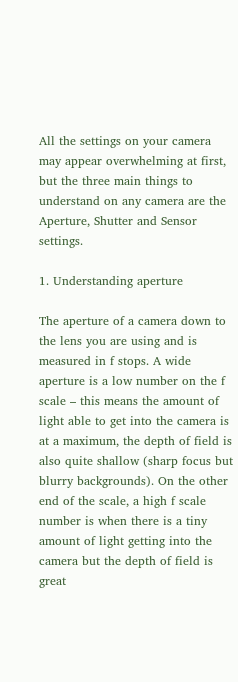All the settings on your camera may appear overwhelming at first, but the three main things to understand on any camera are the Aperture, Shutter and Sensor settings.

1. Understanding aperture

The aperture of a camera down to the lens you are using and is measured in f stops. A wide aperture is a low number on the f scale – this means the amount of light able to get into the camera is at a maximum, the depth of field is also quite shallow (sharp focus but blurry backgrounds). On the other end of the scale, a high f scale number is when there is a tiny amount of light getting into the camera but the depth of field is great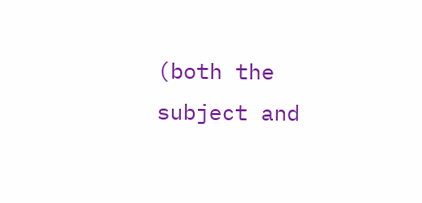(both the subject and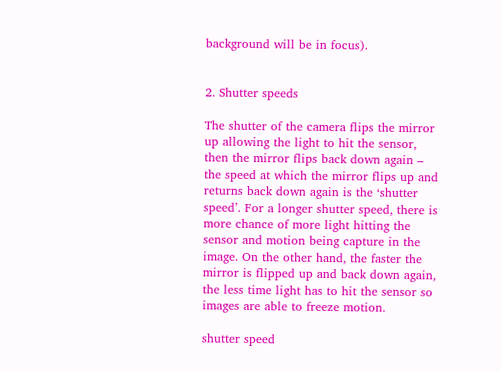background will be in focus).


2. Shutter speeds

The shutter of the camera flips the mirror up allowing the light to hit the sensor, then the mirror flips back down again – the speed at which the mirror flips up and returns back down again is the ‘shutter speed’. For a longer shutter speed, there is more chance of more light hitting the sensor and motion being capture in the image. On the other hand, the faster the mirror is flipped up and back down again, the less time light has to hit the sensor so images are able to freeze motion.

shutter speed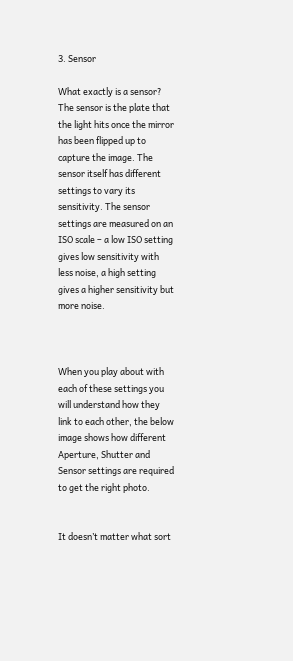3. Sensor

What exactly is a sensor? The sensor is the plate that the light hits once the mirror has been flipped up to capture the image. The sensor itself has different settings to vary its sensitivity. The sensor settings are measured on an ISO scale – a low ISO setting gives low sensitivity with less noise, a high setting gives a higher sensitivity but more noise.



When you play about with each of these settings you will understand how they link to each other, the below image shows how different Aperture, Shutter and Sensor settings are required to get the right photo.


It doesn’t matter what sort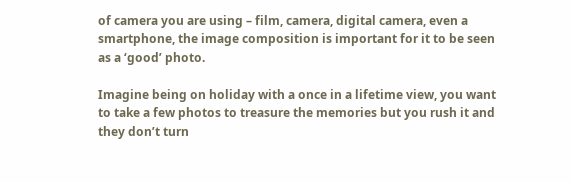of camera you are using – film, camera, digital camera, even a smartphone, the image composition is important for it to be seen as a ‘good’ photo.

Imagine being on holiday with a once in a lifetime view, you want to take a few photos to treasure the memories but you rush it and they don’t turn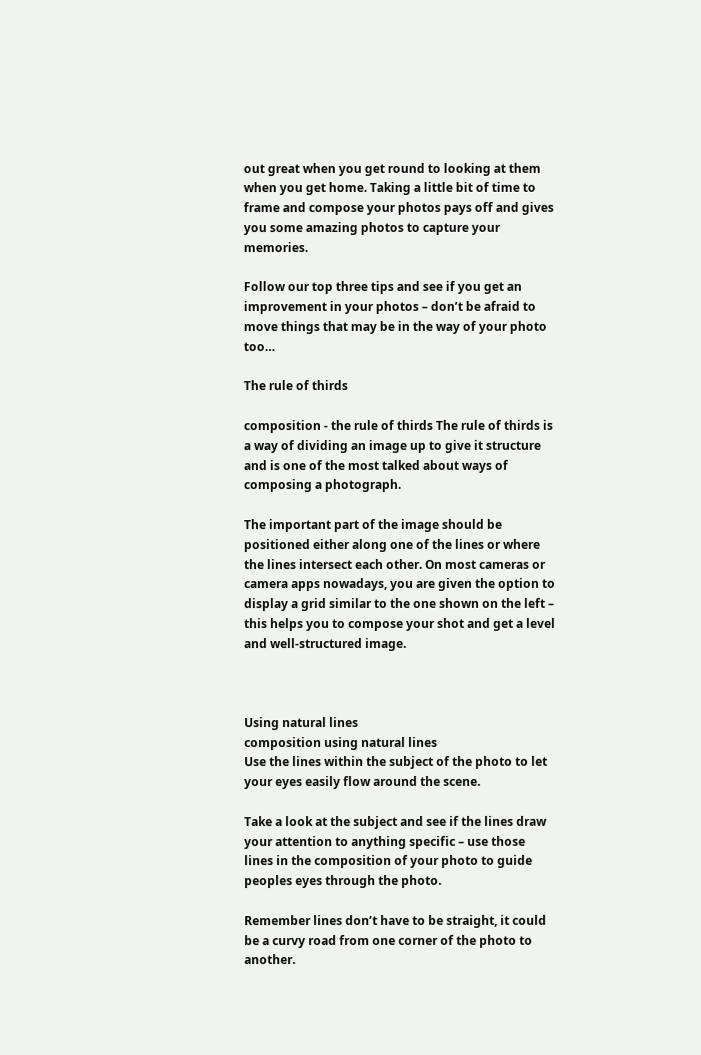out great when you get round to looking at them when you get home. Taking a little bit of time to frame and compose your photos pays off and gives you some amazing photos to capture your memories.

Follow our top three tips and see if you get an improvement in your photos – don’t be afraid to move things that may be in the way of your photo too…

The rule of thirds

composition - the rule of thirds The rule of thirds is a way of dividing an image up to give it structure and is one of the most talked about ways of composing a photograph.

The important part of the image should be positioned either along one of the lines or where the lines intersect each other. On most cameras or camera apps nowadays, you are given the option to display a grid similar to the one shown on the left – this helps you to compose your shot and get a level and well-structured image.



Using natural lines
composition using natural lines
Use the lines within the subject of the photo to let your eyes easily flow around the scene.

Take a look at the subject and see if the lines draw your attention to anything specific – use those lines in the composition of your photo to guide peoples eyes through the photo.

Remember lines don’t have to be straight, it could be a curvy road from one corner of the photo to another.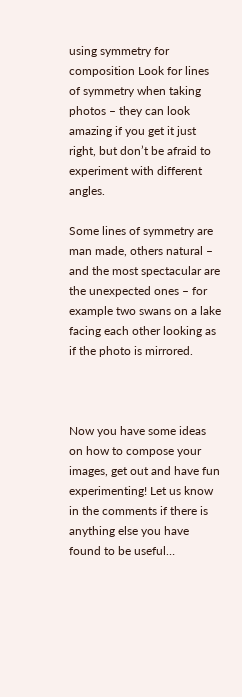using symmetry for composition Look for lines of symmetry when taking photos – they can look amazing if you get it just right, but don’t be afraid to experiment with different angles.

Some lines of symmetry are man made, others natural – and the most spectacular are the unexpected ones – for example two swans on a lake facing each other looking as if the photo is mirrored.



Now you have some ideas on how to compose your images, get out and have fun experimenting! Let us know in the comments if there is anything else you have found to be useful…